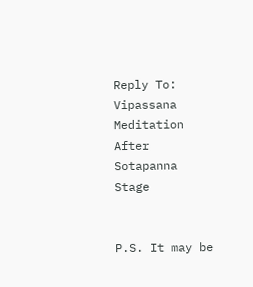Reply To: Vipassana Meditation After Sotapanna Stage


P.S. It may be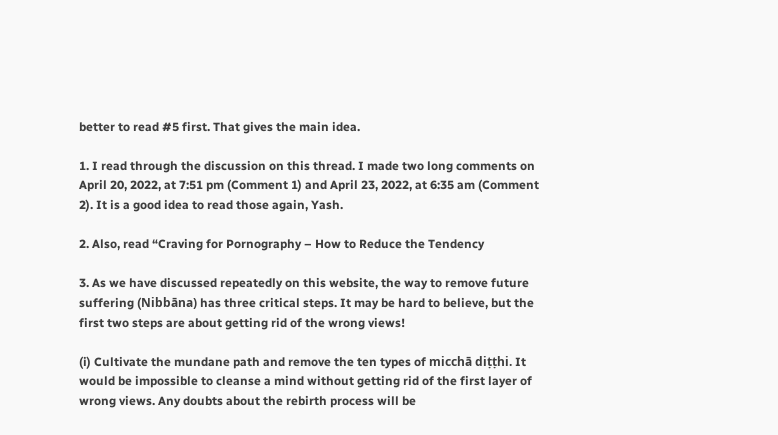better to read #5 first. That gives the main idea.

1. I read through the discussion on this thread. I made two long comments on April 20, 2022, at 7:51 pm (Comment 1) and April 23, 2022, at 6:35 am (Comment 2). It is a good idea to read those again, Yash.

2. Also, read “Craving for Pornography – How to Reduce the Tendency

3. As we have discussed repeatedly on this website, the way to remove future suffering (Nibbāna) has three critical steps. It may be hard to believe, but the first two steps are about getting rid of the wrong views!

(i) Cultivate the mundane path and remove the ten types of micchā diṭṭhi. It would be impossible to cleanse a mind without getting rid of the first layer of wrong views. Any doubts about the rebirth process will be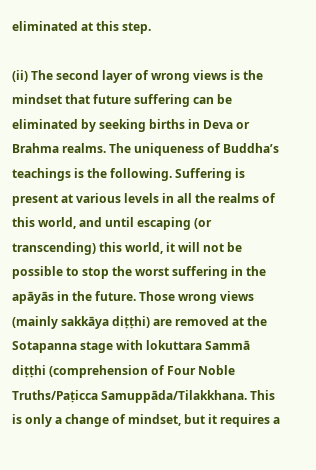eliminated at this step.

(ii) The second layer of wrong views is the mindset that future suffering can be eliminated by seeking births in Deva or Brahma realms. The uniqueness of Buddha’s teachings is the following. Suffering is present at various levels in all the realms of this world, and until escaping (or transcending) this world, it will not be possible to stop the worst suffering in the apāyās in the future. Those wrong views (mainly sakkāya diṭṭhi) are removed at the Sotapanna stage with lokuttara Sammā diṭṭhi (comprehension of Four Noble Truths/Paṭicca Samuppāda/Tilakkhana. This is only a change of mindset, but it requires a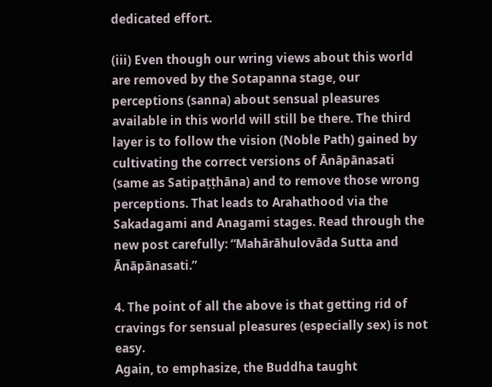dedicated effort.

(iii) Even though our wring views about this world are removed by the Sotapanna stage, our perceptions (sanna) about sensual pleasures available in this world will still be there. The third layer is to follow the vision (Noble Path) gained by cultivating the correct versions of Ānāpānasati (same as Satipaṭṭhāna) and to remove those wrong perceptions. That leads to Arahathood via the Sakadagami and Anagami stages. Read through the new post carefully: “Mahārāhulovāda Sutta and Ānāpānasati.”

4. The point of all the above is that getting rid of cravings for sensual pleasures (especially sex) is not easy.
Again, to emphasize, the Buddha taught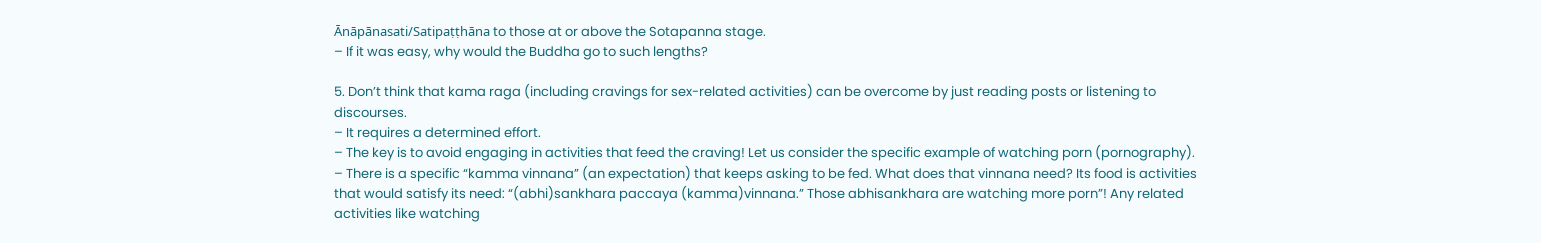Ānāpānasati/Satipaṭṭhāna to those at or above the Sotapanna stage.
– If it was easy, why would the Buddha go to such lengths?

5. Don’t think that kama raga (including cravings for sex-related activities) can be overcome by just reading posts or listening to discourses.
– It requires a determined effort.
– The key is to avoid engaging in activities that feed the craving! Let us consider the specific example of watching porn (pornography).
– There is a specific “kamma vinnana” (an expectation) that keeps asking to be fed. What does that vinnana need? Its food is activities that would satisfy its need: “(abhi)sankhara paccaya (kamma)vinnana.” Those abhisankhara are watching more porn”! Any related activities like watching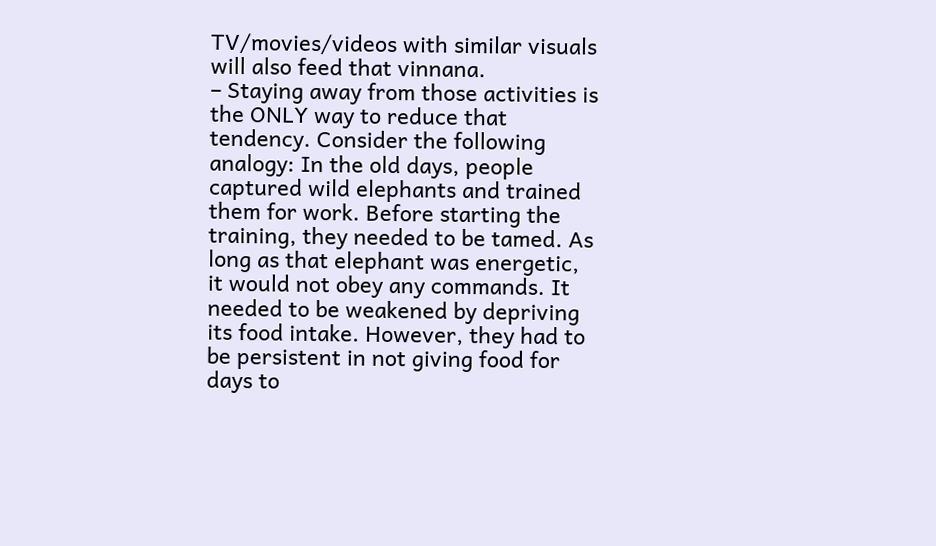TV/movies/videos with similar visuals will also feed that vinnana.
– Staying away from those activities is the ONLY way to reduce that tendency. Consider the following analogy: In the old days, people captured wild elephants and trained them for work. Before starting the training, they needed to be tamed. As long as that elephant was energetic, it would not obey any commands. It needed to be weakened by depriving its food intake. However, they had to be persistent in not giving food for days to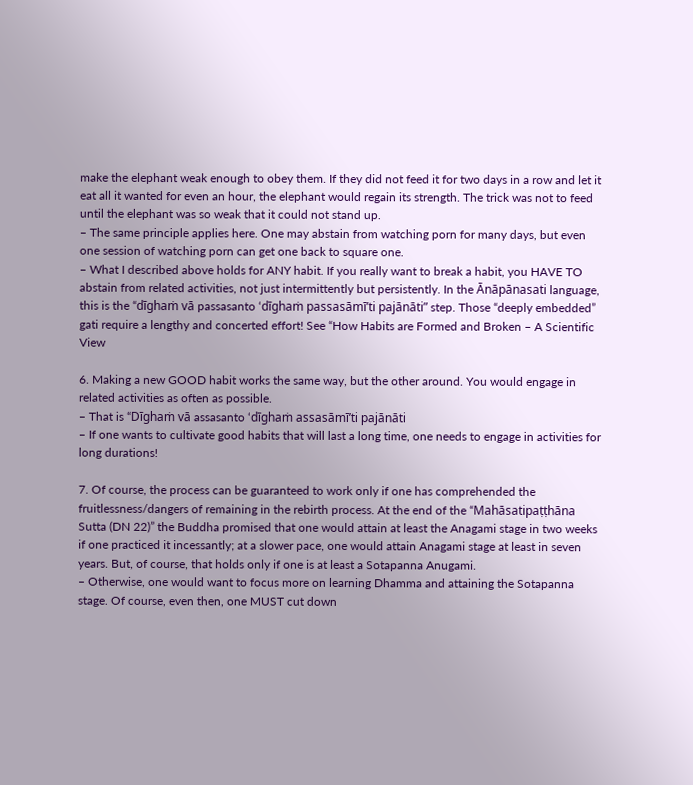make the elephant weak enough to obey them. If they did not feed it for two days in a row and let it eat all it wanted for even an hour, the elephant would regain its strength. The trick was not to feed until the elephant was so weak that it could not stand up.
– The same principle applies here. One may abstain from watching porn for many days, but even one session of watching porn can get one back to square one.
– What I described above holds for ANY habit. If you really want to break a habit, you HAVE TO abstain from related activities, not just intermittently but persistently. In the Ānāpānasati language, this is the “dīghaṁ vā passasanto ‘dīghaṁ passasāmī’ti pajānāti” step. Those “deeply embedded” gati require a lengthy and concerted effort! See “How Habits are Formed and Broken – A Scientific View

6. Making a new GOOD habit works the same way, but the other around. You would engage in related activities as often as possible.
– That is “Dīghaṁ vā assasanto ‘dīghaṁ assasāmī’ti pajānāti
– If one wants to cultivate good habits that will last a long time, one needs to engage in activities for long durations!

7. Of course, the process can be guaranteed to work only if one has comprehended the fruitlessness/dangers of remaining in the rebirth process. At the end of the “Mahāsatipaṭṭhāna Sutta (DN 22)” the Buddha promised that one would attain at least the Anagami stage in two weeks if one practiced it incessantly; at a slower pace, one would attain Anagami stage at least in seven years. But, of course, that holds only if one is at least a Sotapanna Anugami.
– Otherwise, one would want to focus more on learning Dhamma and attaining the Sotapanna stage. Of course, even then, one MUST cut down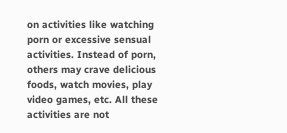on activities like watching porn or excessive sensual activities. Instead of porn, others may crave delicious foods, watch movies, play video games, etc. All these activities are not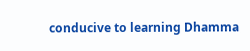conducive to learning Dhamma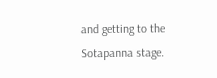and getting to the Sotapanna stage.